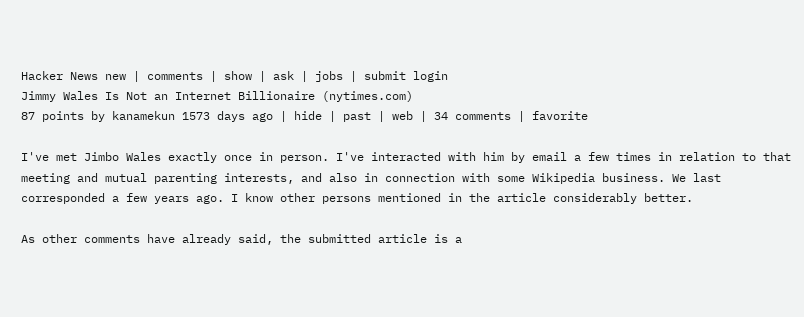Hacker News new | comments | show | ask | jobs | submit login
Jimmy Wales Is Not an Internet Billionaire (nytimes.com)
87 points by kanamekun 1573 days ago | hide | past | web | 34 comments | favorite

I've met Jimbo Wales exactly once in person. I've interacted with him by email a few times in relation to that meeting and mutual parenting interests, and also in connection with some Wikipedia business. We last corresponded a few years ago. I know other persons mentioned in the article considerably better.

As other comments have already said, the submitted article is a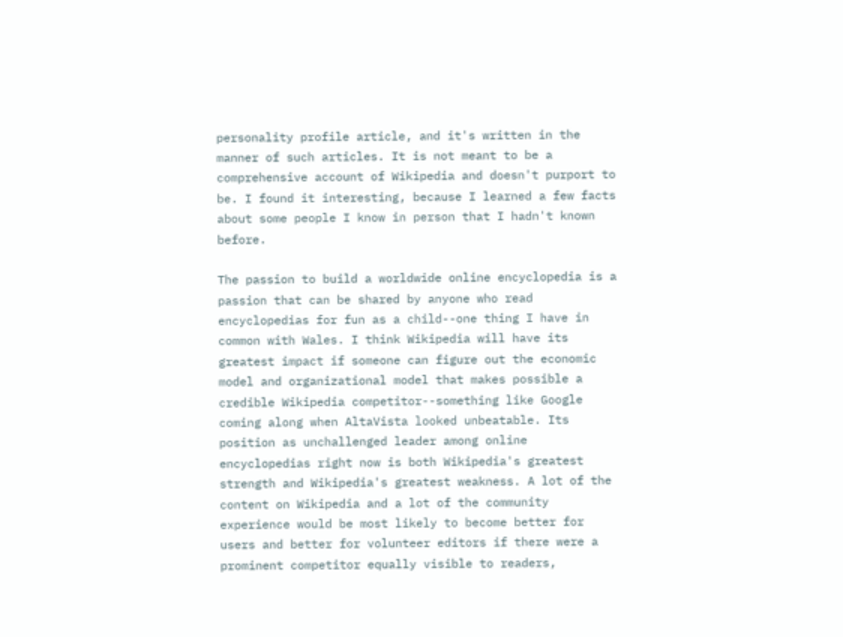personality profile article, and it's written in the manner of such articles. It is not meant to be a comprehensive account of Wikipedia and doesn't purport to be. I found it interesting, because I learned a few facts about some people I know in person that I hadn't known before.

The passion to build a worldwide online encyclopedia is a passion that can be shared by anyone who read encyclopedias for fun as a child--one thing I have in common with Wales. I think Wikipedia will have its greatest impact if someone can figure out the economic model and organizational model that makes possible a credible Wikipedia competitor--something like Google coming along when AltaVista looked unbeatable. Its position as unchallenged leader among online encyclopedias right now is both Wikipedia's greatest strength and Wikipedia's greatest weakness. A lot of the content on Wikipedia and a lot of the community experience would be most likely to become better for users and better for volunteer editors if there were a prominent competitor equally visible to readers,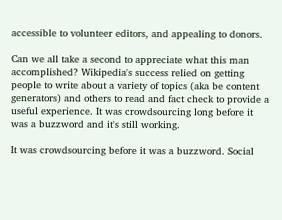accessible to volunteer editors, and appealing to donors.

Can we all take a second to appreciate what this man accomplished? Wikipedia's success relied on getting people to write about a variety of topics (aka be content generators) and others to read and fact check to provide a useful experience. It was crowdsourcing long before it was a buzzword and it's still working.

It was crowdsourcing before it was a buzzword. Social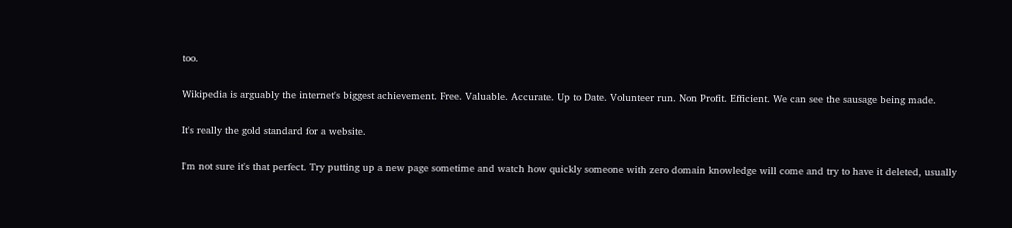too.

Wikipedia is arguably the internet's biggest achievement. Free. Valuable. Accurate. Up to Date. Volunteer run. Non Profit. Efficient. We can see the sausage being made.

It's really the gold standard for a website.

I'm not sure it's that perfect. Try putting up a new page sometime and watch how quickly someone with zero domain knowledge will come and try to have it deleted, usually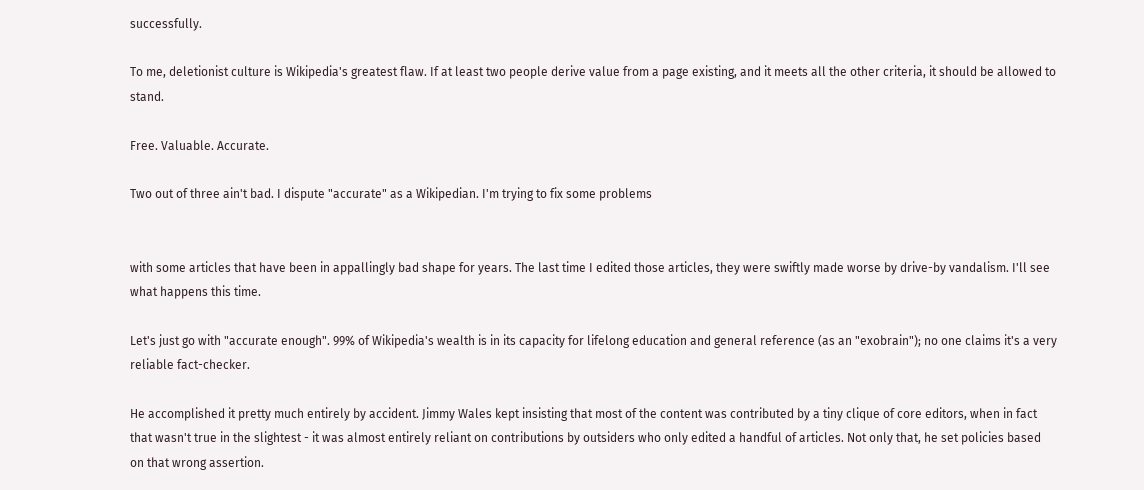successfully.

To me, deletionist culture is Wikipedia's greatest flaw. If at least two people derive value from a page existing, and it meets all the other criteria, it should be allowed to stand.

Free. Valuable. Accurate.

Two out of three ain't bad. I dispute "accurate" as a Wikipedian. I'm trying to fix some problems


with some articles that have been in appallingly bad shape for years. The last time I edited those articles, they were swiftly made worse by drive-by vandalism. I'll see what happens this time.

Let's just go with "accurate enough". 99% of Wikipedia's wealth is in its capacity for lifelong education and general reference (as an "exobrain"); no one claims it's a very reliable fact-checker.

He accomplished it pretty much entirely by accident. Jimmy Wales kept insisting that most of the content was contributed by a tiny clique of core editors, when in fact that wasn't true in the slightest - it was almost entirely reliant on contributions by outsiders who only edited a handful of articles. Not only that, he set policies based on that wrong assertion.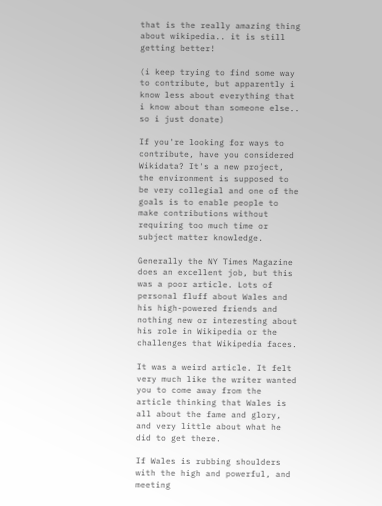that is the really amazing thing about wikipedia.. it is still getting better!

(i keep trying to find some way to contribute, but apparently i know less about everything that i know about than someone else.. so i just donate)

If you're looking for ways to contribute, have you considered Wikidata? It's a new project, the environment is supposed to be very collegial and one of the goals is to enable people to make contributions without requiring too much time or subject matter knowledge.

Generally the NY Times Magazine does an excellent job, but this was a poor article. Lots of personal fluff about Wales and his high-powered friends and nothing new or interesting about his role in Wikipedia or the challenges that Wikipedia faces.

It was a weird article. It felt very much like the writer wanted you to come away from the article thinking that Wales is all about the fame and glory, and very little about what he did to get there.

If Wales is rubbing shoulders with the high and powerful, and meeting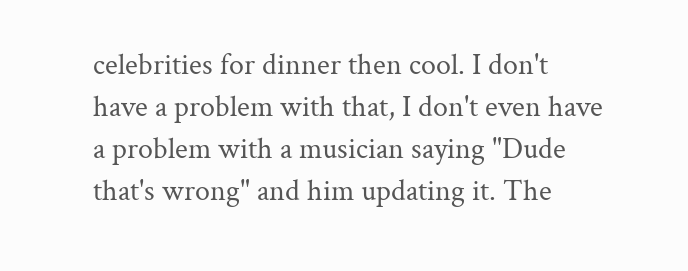celebrities for dinner then cool. I don't have a problem with that, I don't even have a problem with a musician saying "Dude that's wrong" and him updating it. The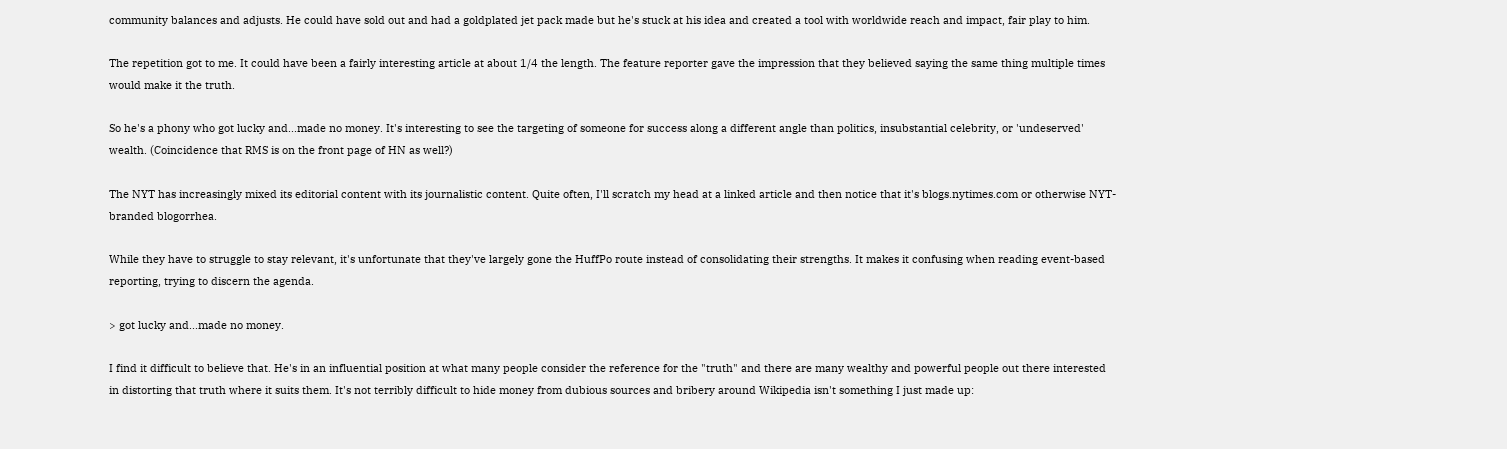community balances and adjusts. He could have sold out and had a goldplated jet pack made but he's stuck at his idea and created a tool with worldwide reach and impact, fair play to him.

The repetition got to me. It could have been a fairly interesting article at about 1/4 the length. The feature reporter gave the impression that they believed saying the same thing multiple times would make it the truth.

So he's a phony who got lucky and...made no money. It's interesting to see the targeting of someone for success along a different angle than politics, insubstantial celebrity, or 'undeserved' wealth. (Coincidence that RMS is on the front page of HN as well?)

The NYT has increasingly mixed its editorial content with its journalistic content. Quite often, I'll scratch my head at a linked article and then notice that it's blogs.nytimes.com or otherwise NYT-branded blogorrhea.

While they have to struggle to stay relevant, it's unfortunate that they've largely gone the HuffPo route instead of consolidating their strengths. It makes it confusing when reading event-based reporting, trying to discern the agenda.

> got lucky and...made no money.

I find it difficult to believe that. He's in an influential position at what many people consider the reference for the "truth" and there are many wealthy and powerful people out there interested in distorting that truth where it suits them. It's not terribly difficult to hide money from dubious sources and bribery around Wikipedia isn't something I just made up: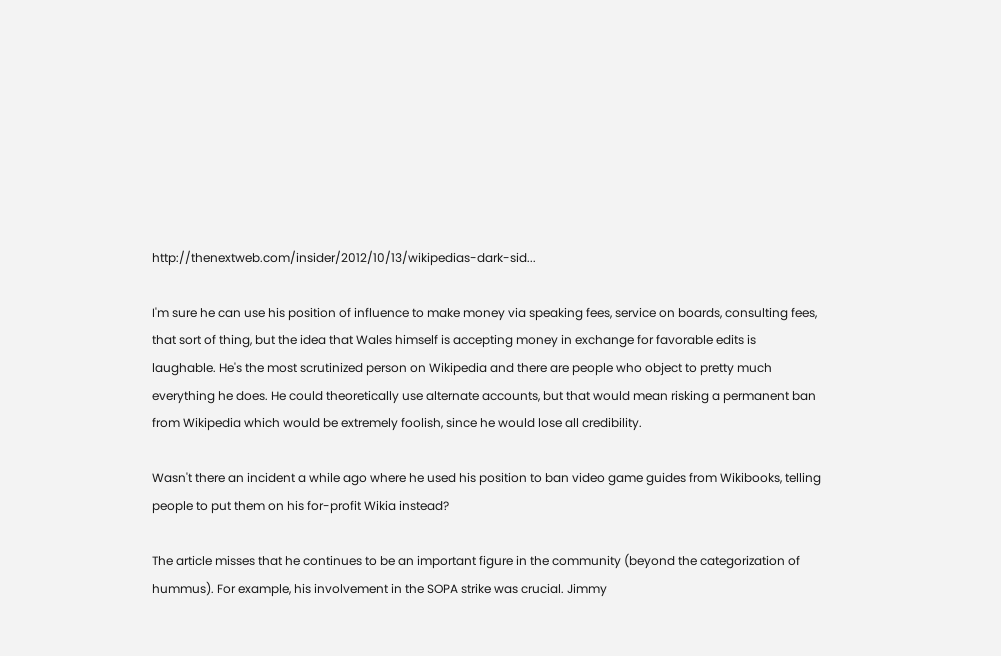http://thenextweb.com/insider/2012/10/13/wikipedias-dark-sid...

I'm sure he can use his position of influence to make money via speaking fees, service on boards, consulting fees, that sort of thing, but the idea that Wales himself is accepting money in exchange for favorable edits is laughable. He's the most scrutinized person on Wikipedia and there are people who object to pretty much everything he does. He could theoretically use alternate accounts, but that would mean risking a permanent ban from Wikipedia which would be extremely foolish, since he would lose all credibility.

Wasn't there an incident a while ago where he used his position to ban video game guides from Wikibooks, telling people to put them on his for-profit Wikia instead?

The article misses that he continues to be an important figure in the community (beyond the categorization of hummus). For example, his involvement in the SOPA strike was crucial. Jimmy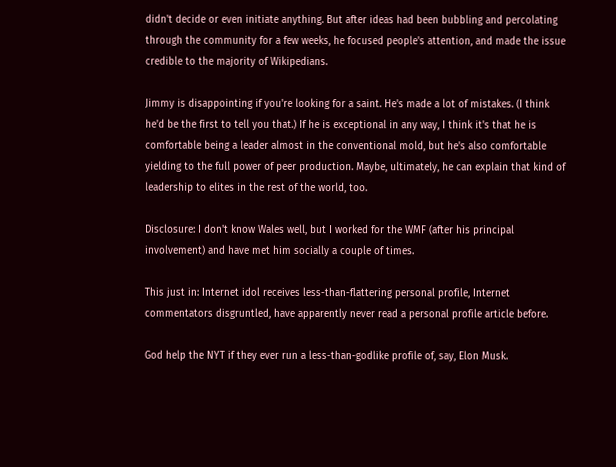didn't decide or even initiate anything. But after ideas had been bubbling and percolating through the community for a few weeks, he focused people's attention, and made the issue credible to the majority of Wikipedians.

Jimmy is disappointing if you're looking for a saint. He's made a lot of mistakes. (I think he'd be the first to tell you that.) If he is exceptional in any way, I think it's that he is comfortable being a leader almost in the conventional mold, but he's also comfortable yielding to the full power of peer production. Maybe, ultimately, he can explain that kind of leadership to elites in the rest of the world, too.

Disclosure: I don't know Wales well, but I worked for the WMF (after his principal involvement) and have met him socially a couple of times.

This just in: Internet idol receives less-than-flattering personal profile, Internet commentators disgruntled, have apparently never read a personal profile article before.

God help the NYT if they ever run a less-than-godlike profile of, say, Elon Musk.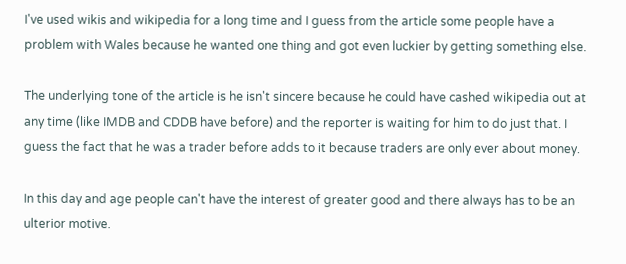I've used wikis and wikipedia for a long time and I guess from the article some people have a problem with Wales because he wanted one thing and got even luckier by getting something else.

The underlying tone of the article is he isn't sincere because he could have cashed wikipedia out at any time (like IMDB and CDDB have before) and the reporter is waiting for him to do just that. I guess the fact that he was a trader before adds to it because traders are only ever about money.

In this day and age people can't have the interest of greater good and there always has to be an ulterior motive.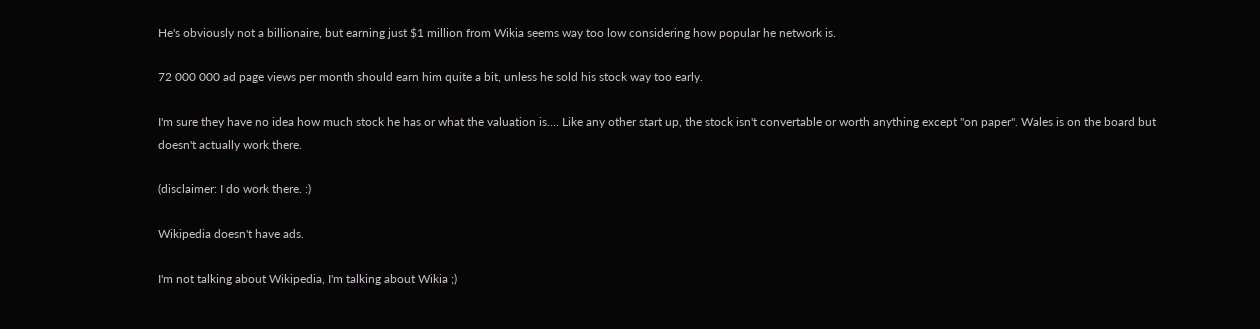He's obviously not a billionaire, but earning just $1 million from Wikia seems way too low considering how popular he network is.

72 000 000 ad page views per month should earn him quite a bit, unless he sold his stock way too early.

I'm sure they have no idea how much stock he has or what the valuation is.... Like any other start up, the stock isn't convertable or worth anything except "on paper". Wales is on the board but doesn't actually work there.

(disclaimer: I do work there. :)

Wikipedia doesn't have ads.

I'm not talking about Wikipedia, I'm talking about Wikia ;)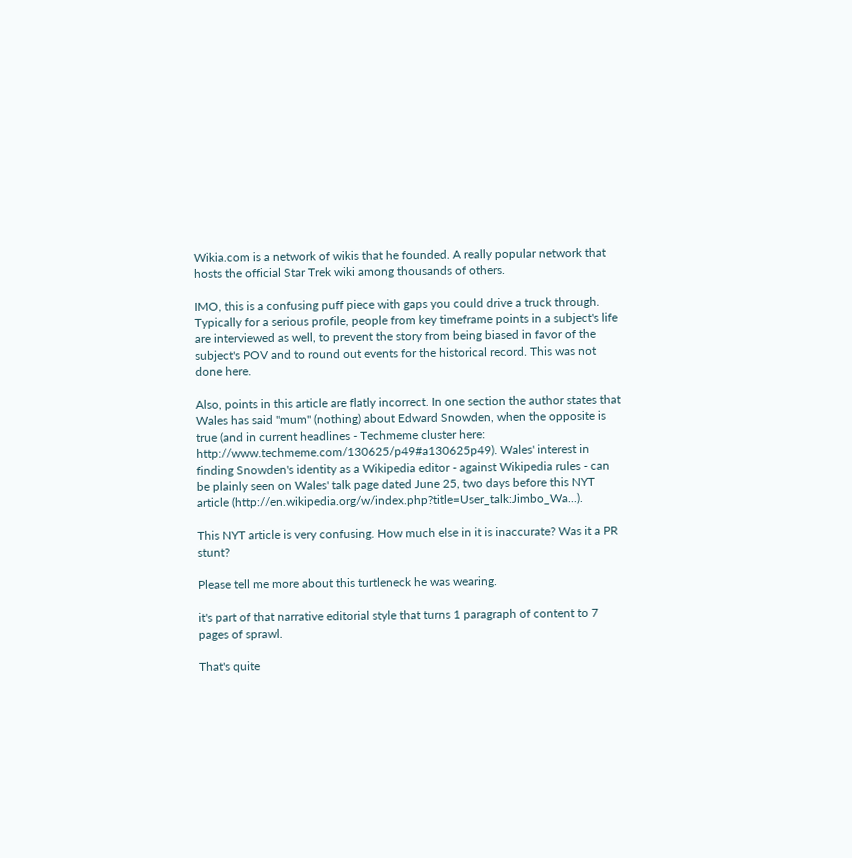Wikia.com is a network of wikis that he founded. A really popular network that hosts the official Star Trek wiki among thousands of others.

IMO, this is a confusing puff piece with gaps you could drive a truck through. Typically for a serious profile, people from key timeframe points in a subject's life are interviewed as well, to prevent the story from being biased in favor of the subject's POV and to round out events for the historical record. This was not done here.

Also, points in this article are flatly incorrect. In one section the author states that Wales has said "mum" (nothing) about Edward Snowden, when the opposite is true (and in current headlines - Techmeme cluster here: http://www.techmeme.com/130625/p49#a130625p49). Wales' interest in finding Snowden's identity as a Wikipedia editor - against Wikipedia rules - can be plainly seen on Wales' talk page dated June 25, two days before this NYT article (http://en.wikipedia.org/w/index.php?title=User_talk:Jimbo_Wa...).

This NYT article is very confusing. How much else in it is inaccurate? Was it a PR stunt?

Please tell me more about this turtleneck he was wearing.

it's part of that narrative editorial style that turns 1 paragraph of content to 7 pages of sprawl.

That's quite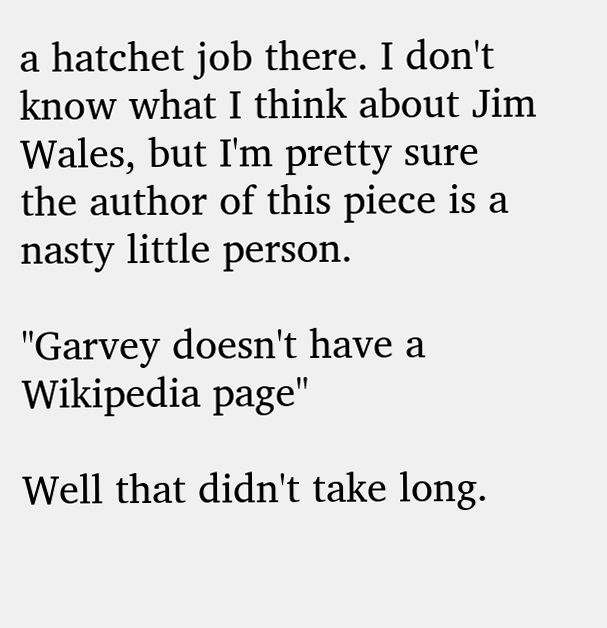a hatchet job there. I don't know what I think about Jim Wales, but I'm pretty sure the author of this piece is a nasty little person.

"Garvey doesn't have a Wikipedia page"

Well that didn't take long.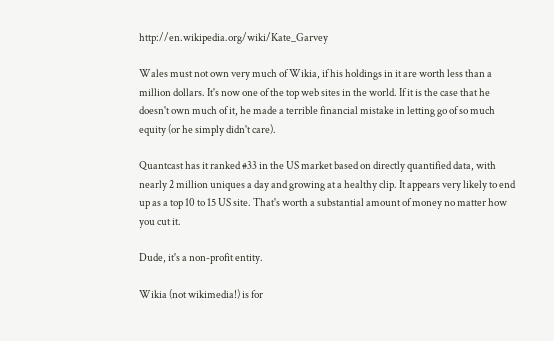http://en.wikipedia.org/wiki/Kate_Garvey

Wales must not own very much of Wikia, if his holdings in it are worth less than a million dollars. It's now one of the top web sites in the world. If it is the case that he doesn't own much of it, he made a terrible financial mistake in letting go of so much equity (or he simply didn't care).

Quantcast has it ranked #33 in the US market based on directly quantified data, with nearly 2 million uniques a day and growing at a healthy clip. It appears very likely to end up as a top 10 to 15 US site. That's worth a substantial amount of money no matter how you cut it.

Dude, it's a non-profit entity.

Wikia (not wikimedia!) is for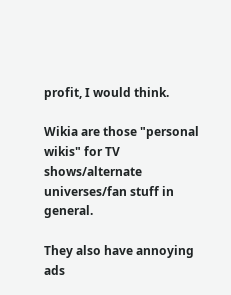profit, I would think.

Wikia are those "personal wikis" for TV shows/alternate universes/fan stuff in general.

They also have annoying ads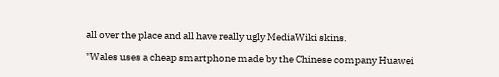all over the place and all have really ugly MediaWiki skins.

"Wales uses a cheap smartphone made by the Chinese company Huawei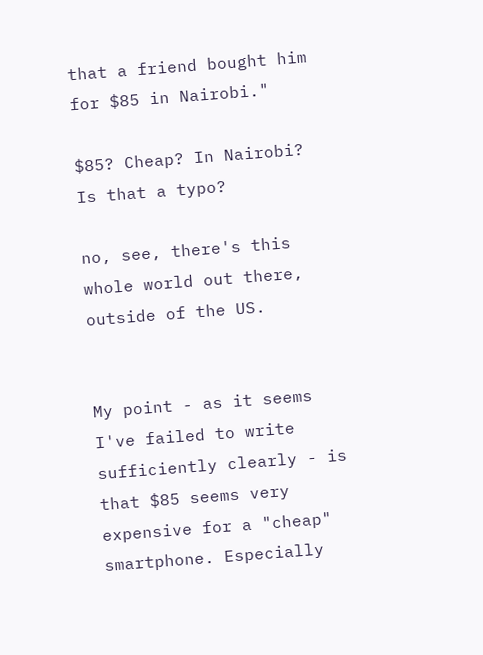that a friend bought him for $85 in Nairobi."

$85? Cheap? In Nairobi? Is that a typo?

no, see, there's this whole world out there, outside of the US.


My point - as it seems I've failed to write sufficiently clearly - is that $85 seems very expensive for a "cheap" smartphone. Especially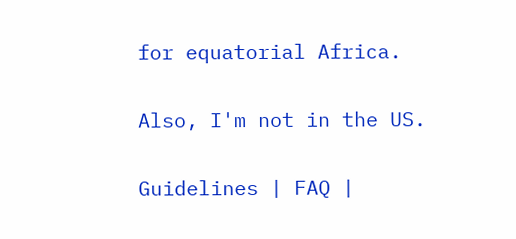for equatorial Africa.

Also, I'm not in the US.

Guidelines | FAQ |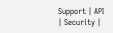Support | API | Security |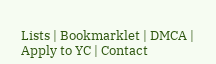Lists | Bookmarklet | DMCA | Apply to YC | Contact